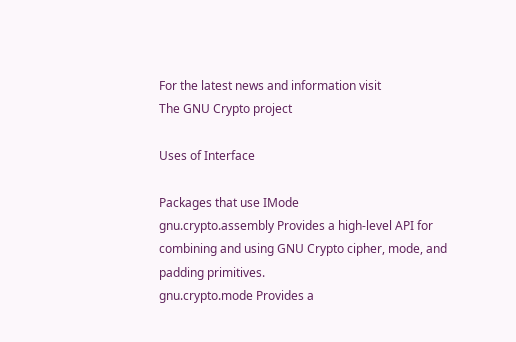For the latest news and information visit
The GNU Crypto project

Uses of Interface

Packages that use IMode
gnu.crypto.assembly Provides a high-level API for combining and using GNU Crypto cipher, mode, and padding primitives.
gnu.crypto.mode Provides a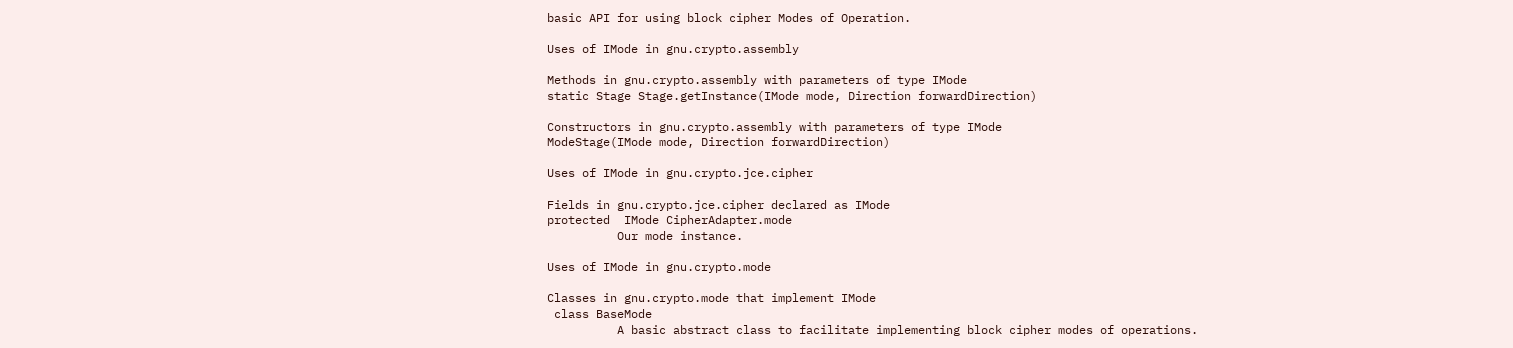basic API for using block cipher Modes of Operation.

Uses of IMode in gnu.crypto.assembly

Methods in gnu.crypto.assembly with parameters of type IMode
static Stage Stage.getInstance(IMode mode, Direction forwardDirection)

Constructors in gnu.crypto.assembly with parameters of type IMode
ModeStage(IMode mode, Direction forwardDirection)

Uses of IMode in gnu.crypto.jce.cipher

Fields in gnu.crypto.jce.cipher declared as IMode
protected  IMode CipherAdapter.mode
          Our mode instance.

Uses of IMode in gnu.crypto.mode

Classes in gnu.crypto.mode that implement IMode
 class BaseMode
          A basic abstract class to facilitate implementing block cipher modes of operations.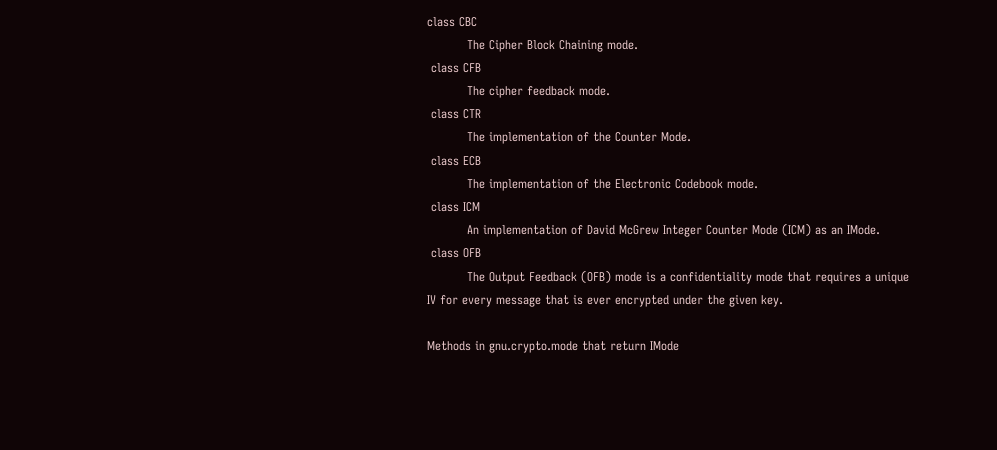class CBC
          The Cipher Block Chaining mode.
 class CFB
          The cipher feedback mode.
 class CTR
          The implementation of the Counter Mode.
 class ECB
          The implementation of the Electronic Codebook mode.
 class ICM
          An implementation of David McGrew Integer Counter Mode (ICM) as an IMode.
 class OFB
          The Output Feedback (OFB) mode is a confidentiality mode that requires a unique IV for every message that is ever encrypted under the given key.

Methods in gnu.crypto.mode that return IMode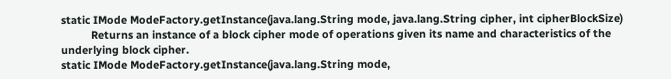static IMode ModeFactory.getInstance(java.lang.String mode, java.lang.String cipher, int cipherBlockSize)
          Returns an instance of a block cipher mode of operations given its name and characteristics of the underlying block cipher.
static IMode ModeFactory.getInstance(java.lang.String mode,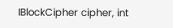IBlockCipher cipher, int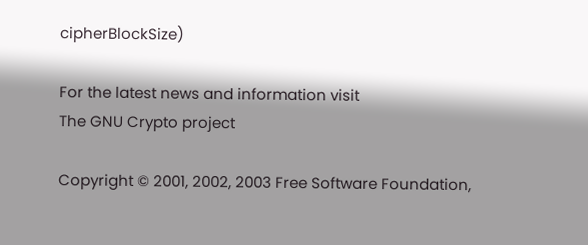cipherBlockSize)

For the latest news and information visit
The GNU Crypto project

Copyright © 2001, 2002, 2003 Free Software Foundation,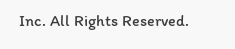Inc. All Rights Reserved.